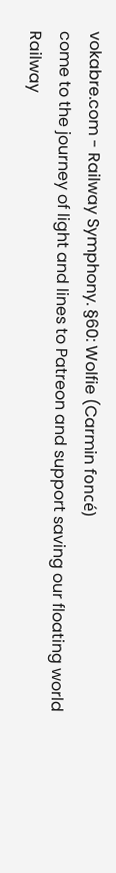vokabre.com - Railway Symphony. §60: Wolfie (Carmin foncé)
come to the journey of light and lines to Patreon and support saving our floating world
Railway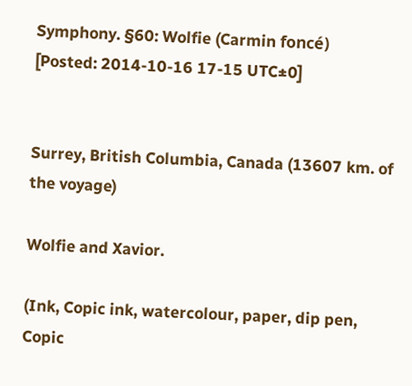Symphony. §60: Wolfie (Carmin foncé)
[Posted: 2014-10-16 17-15 UTC±0]


Surrey, British Columbia, Canada (13607 km. of the voyage)

Wolfie and Xavior.

(Ink, Copic ink, watercolour, paper, dip pen, Copic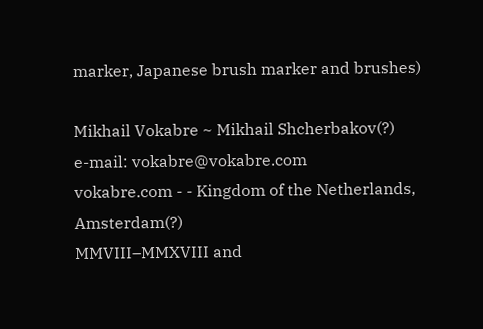marker, Japanese brush marker and brushes)

Mikhail Vokabre ~ Mikhail Shcherbakov(?)
e-mail: vokabre@vokabre.com
vokabre.com - - Kingdom of the Netherlands, Amsterdam(?)
MMVIII–MMXVIII and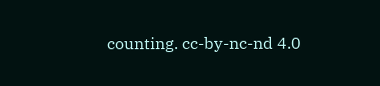counting. cc-by-nc-nd 4.0